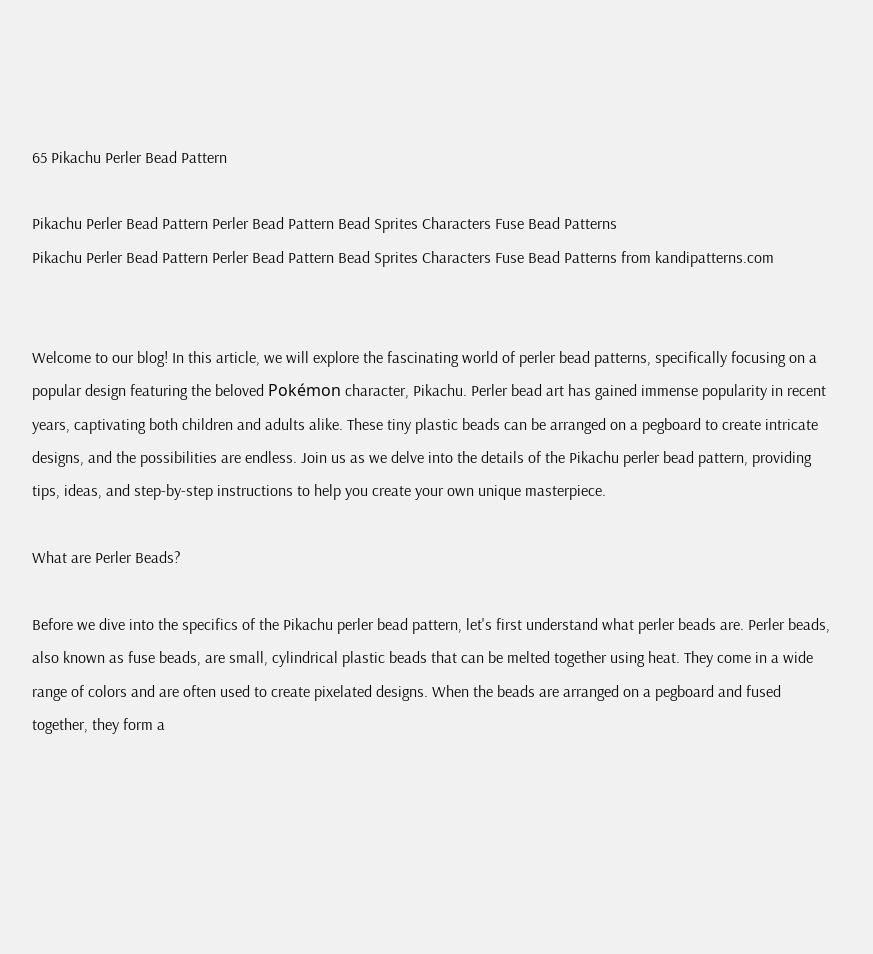65 Pikachu Perler Bead Pattern

Pikachu Perler Bead Pattern Perler Bead Pattern Bead Sprites Characters Fuse Bead Patterns
Pikachu Perler Bead Pattern Perler Bead Pattern Bead Sprites Characters Fuse Bead Patterns from kandipatterns.com


Welcome to our blog! In this article, we will explore the fascinating world of perler bead patterns, specifically focusing on a popular design featuring the beloved Pokémon character, Pikachu. Perler bead art has gained immense popularity in recent years, captivating both children and adults alike. These tiny plastic beads can be arranged on a pegboard to create intricate designs, and the possibilities are endless. Join us as we delve into the details of the Pikachu perler bead pattern, providing tips, ideas, and step-by-step instructions to help you create your own unique masterpiece.

What are Perler Beads?

Before we dive into the specifics of the Pikachu perler bead pattern, let's first understand what perler beads are. Perler beads, also known as fuse beads, are small, cylindrical plastic beads that can be melted together using heat. They come in a wide range of colors and are often used to create pixelated designs. When the beads are arranged on a pegboard and fused together, they form a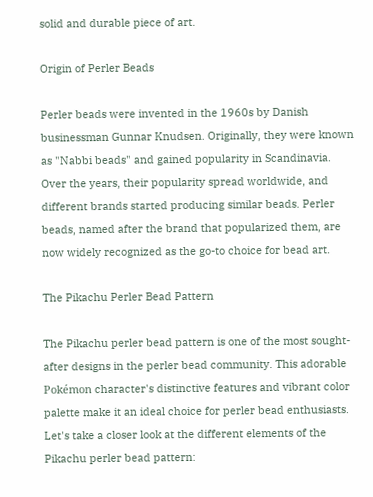solid and durable piece of art.

Origin of Perler Beads

Perler beads were invented in the 1960s by Danish businessman Gunnar Knudsen. Originally, they were known as "Nabbi beads" and gained popularity in Scandinavia. Over the years, their popularity spread worldwide, and different brands started producing similar beads. Perler beads, named after the brand that popularized them, are now widely recognized as the go-to choice for bead art.

The Pikachu Perler Bead Pattern

The Pikachu perler bead pattern is one of the most sought-after designs in the perler bead community. This adorable Pokémon character's distinctive features and vibrant color palette make it an ideal choice for perler bead enthusiasts. Let's take a closer look at the different elements of the Pikachu perler bead pattern: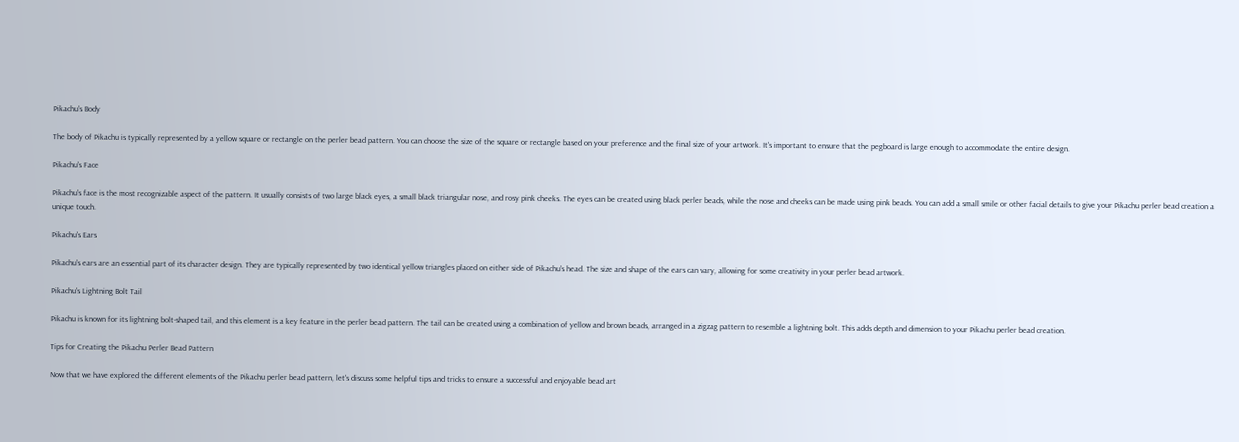Pikachu's Body

The body of Pikachu is typically represented by a yellow square or rectangle on the perler bead pattern. You can choose the size of the square or rectangle based on your preference and the final size of your artwork. It's important to ensure that the pegboard is large enough to accommodate the entire design.

Pikachu's Face

Pikachu's face is the most recognizable aspect of the pattern. It usually consists of two large black eyes, a small black triangular nose, and rosy pink cheeks. The eyes can be created using black perler beads, while the nose and cheeks can be made using pink beads. You can add a small smile or other facial details to give your Pikachu perler bead creation a unique touch.

Pikachu's Ears

Pikachu's ears are an essential part of its character design. They are typically represented by two identical yellow triangles placed on either side of Pikachu's head. The size and shape of the ears can vary, allowing for some creativity in your perler bead artwork.

Pikachu's Lightning Bolt Tail

Pikachu is known for its lightning bolt-shaped tail, and this element is a key feature in the perler bead pattern. The tail can be created using a combination of yellow and brown beads, arranged in a zigzag pattern to resemble a lightning bolt. This adds depth and dimension to your Pikachu perler bead creation.

Tips for Creating the Pikachu Perler Bead Pattern

Now that we have explored the different elements of the Pikachu perler bead pattern, let's discuss some helpful tips and tricks to ensure a successful and enjoyable bead art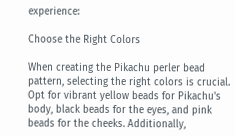experience:

Choose the Right Colors

When creating the Pikachu perler bead pattern, selecting the right colors is crucial. Opt for vibrant yellow beads for Pikachu's body, black beads for the eyes, and pink beads for the cheeks. Additionally,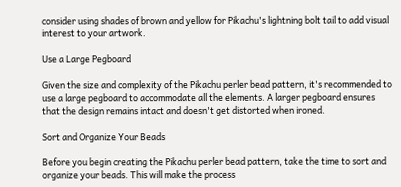consider using shades of brown and yellow for Pikachu's lightning bolt tail to add visual interest to your artwork.

Use a Large Pegboard

Given the size and complexity of the Pikachu perler bead pattern, it's recommended to use a large pegboard to accommodate all the elements. A larger pegboard ensures that the design remains intact and doesn't get distorted when ironed.

Sort and Organize Your Beads

Before you begin creating the Pikachu perler bead pattern, take the time to sort and organize your beads. This will make the process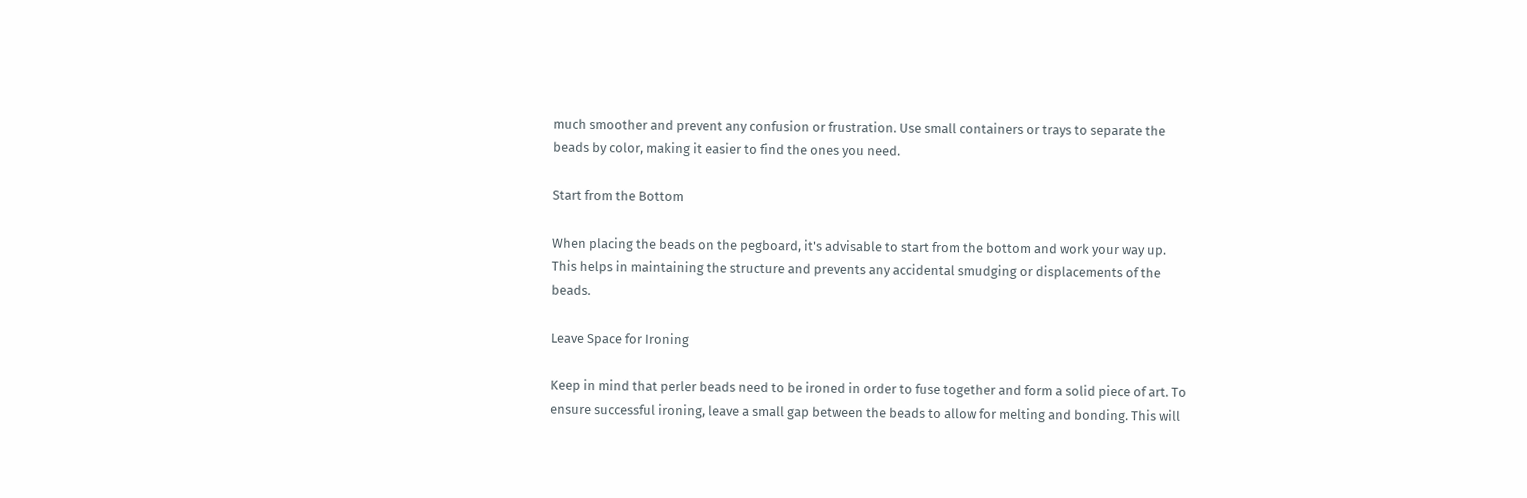much smoother and prevent any confusion or frustration. Use small containers or trays to separate the beads by color, making it easier to find the ones you need.

Start from the Bottom

When placing the beads on the pegboard, it's advisable to start from the bottom and work your way up. This helps in maintaining the structure and prevents any accidental smudging or displacements of the beads.

Leave Space for Ironing

Keep in mind that perler beads need to be ironed in order to fuse together and form a solid piece of art. To ensure successful ironing, leave a small gap between the beads to allow for melting and bonding. This will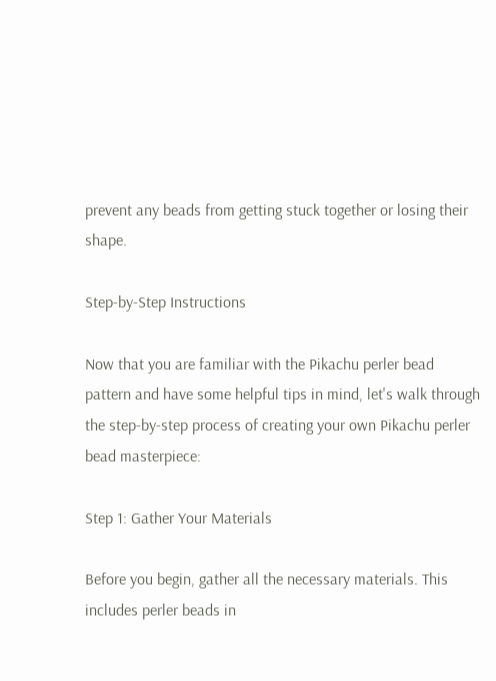prevent any beads from getting stuck together or losing their shape.

Step-by-Step Instructions

Now that you are familiar with the Pikachu perler bead pattern and have some helpful tips in mind, let's walk through the step-by-step process of creating your own Pikachu perler bead masterpiece:

Step 1: Gather Your Materials

Before you begin, gather all the necessary materials. This includes perler beads in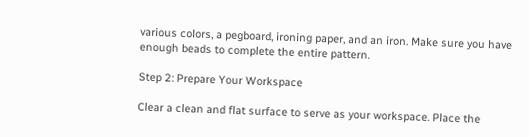various colors, a pegboard, ironing paper, and an iron. Make sure you have enough beads to complete the entire pattern.

Step 2: Prepare Your Workspace

Clear a clean and flat surface to serve as your workspace. Place the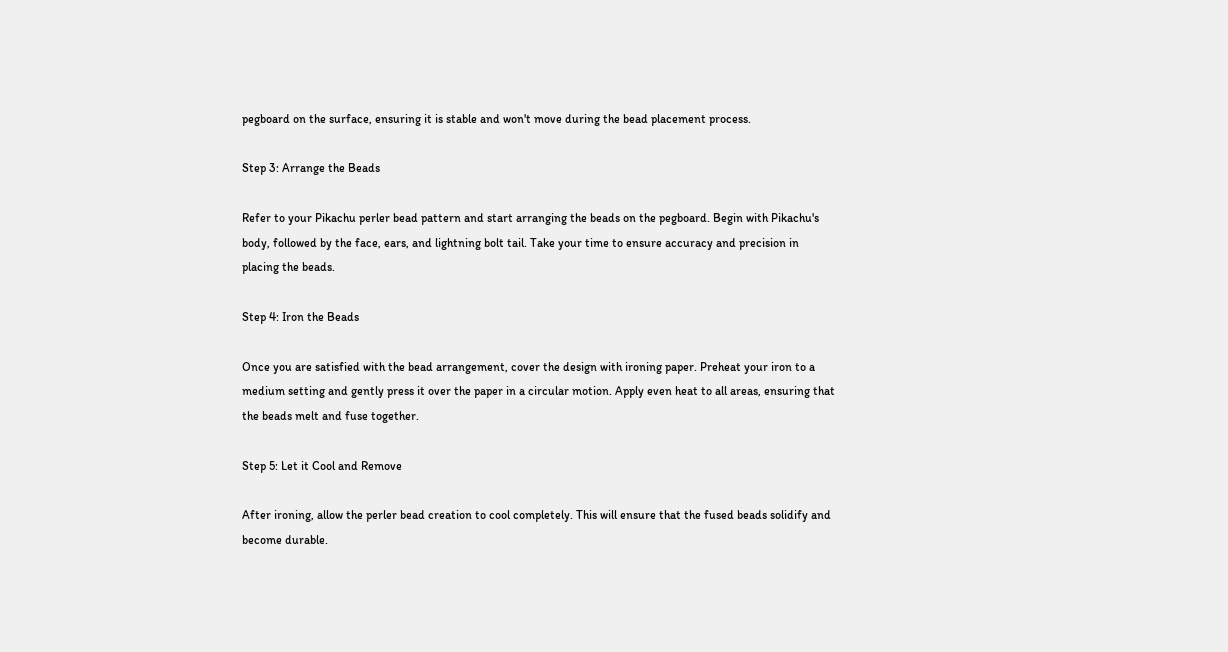pegboard on the surface, ensuring it is stable and won't move during the bead placement process.

Step 3: Arrange the Beads

Refer to your Pikachu perler bead pattern and start arranging the beads on the pegboard. Begin with Pikachu's body, followed by the face, ears, and lightning bolt tail. Take your time to ensure accuracy and precision in placing the beads.

Step 4: Iron the Beads

Once you are satisfied with the bead arrangement, cover the design with ironing paper. Preheat your iron to a medium setting and gently press it over the paper in a circular motion. Apply even heat to all areas, ensuring that the beads melt and fuse together.

Step 5: Let it Cool and Remove

After ironing, allow the perler bead creation to cool completely. This will ensure that the fused beads solidify and become durable.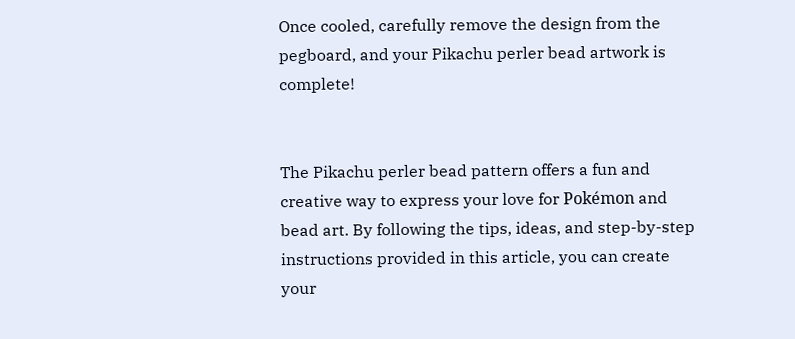Once cooled, carefully remove the design from the pegboard, and your Pikachu perler bead artwork is complete!


The Pikachu perler bead pattern offers a fun and creative way to express your love for Pokémon and bead art. By following the tips, ideas, and step-by-step instructions provided in this article, you can create your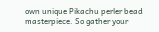own unique Pikachu perler bead masterpiece. So gather your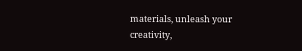materials, unleash your creativity,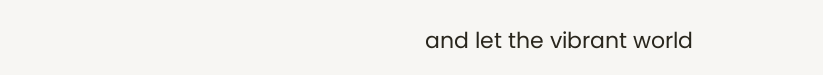and let the vibrant world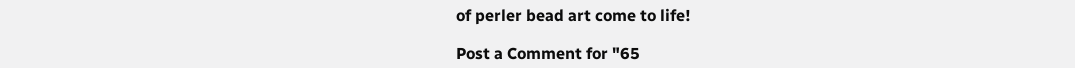of perler bead art come to life!

Post a Comment for "65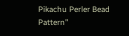Pikachu Perler Bead Pattern"